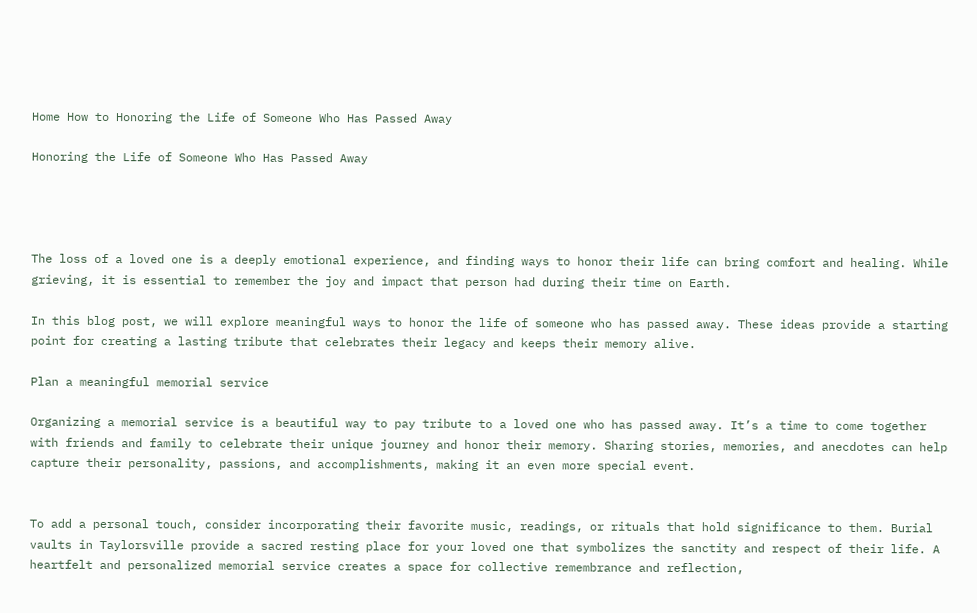Home How to Honoring the Life of Someone Who Has Passed Away

Honoring the Life of Someone Who Has Passed Away




The loss of a loved one is a deeply emotional experience, and finding ways to honor their life can bring comfort and healing. While grieving, it is essential to remember the joy and impact that person had during their time on Earth.

In this blog post, we will explore meaningful ways to honor the life of someone who has passed away. These ideas provide a starting point for creating a lasting tribute that celebrates their legacy and keeps their memory alive.

Plan a meaningful memorial service

Organizing a memorial service is a beautiful way to pay tribute to a loved one who has passed away. It’s a time to come together with friends and family to celebrate their unique journey and honor their memory. Sharing stories, memories, and anecdotes can help capture their personality, passions, and accomplishments, making it an even more special event.


To add a personal touch, consider incorporating their favorite music, readings, or rituals that hold significance to them. Burial vaults in Taylorsville provide a sacred resting place for your loved one that symbolizes the sanctity and respect of their life. A heartfelt and personalized memorial service creates a space for collective remembrance and reflection,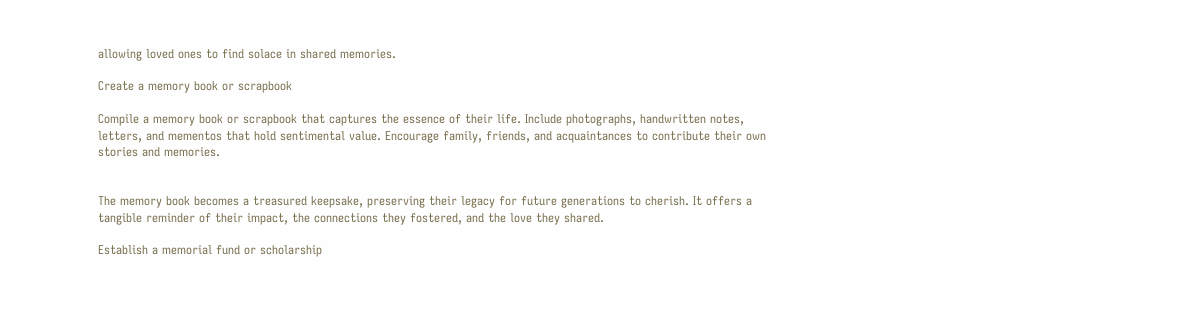allowing loved ones to find solace in shared memories.

Create a memory book or scrapbook

Compile a memory book or scrapbook that captures the essence of their life. Include photographs, handwritten notes, letters, and mementos that hold sentimental value. Encourage family, friends, and acquaintances to contribute their own stories and memories.


The memory book becomes a treasured keepsake, preserving their legacy for future generations to cherish. It offers a tangible reminder of their impact, the connections they fostered, and the love they shared.

Establish a memorial fund or scholarship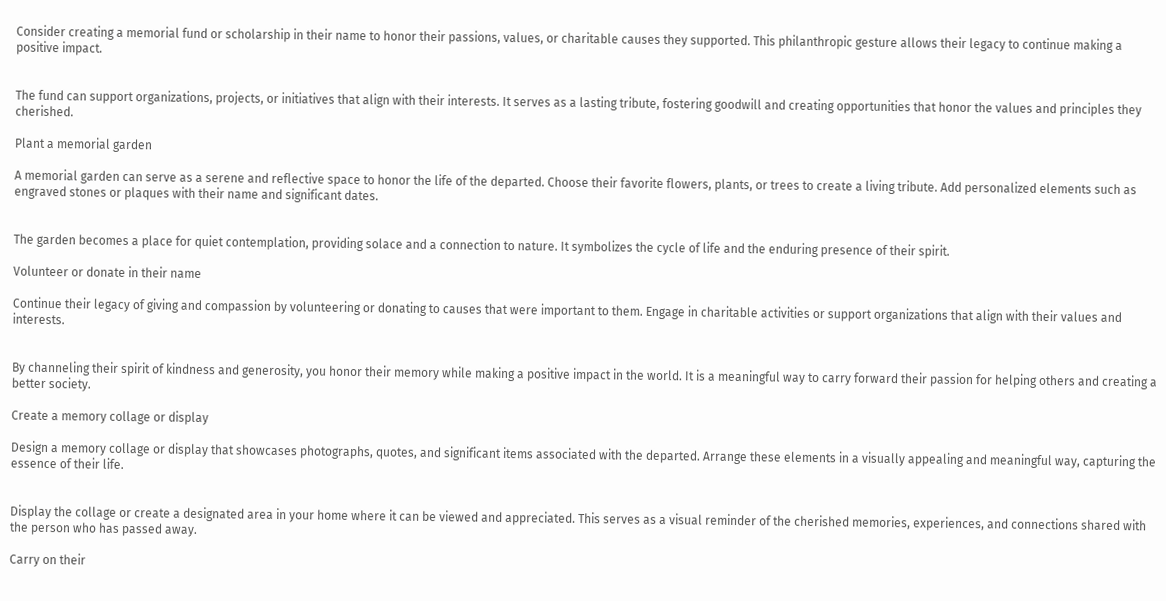Consider creating a memorial fund or scholarship in their name to honor their passions, values, or charitable causes they supported. This philanthropic gesture allows their legacy to continue making a positive impact.


The fund can support organizations, projects, or initiatives that align with their interests. It serves as a lasting tribute, fostering goodwill and creating opportunities that honor the values and principles they cherished.

Plant a memorial garden

A memorial garden can serve as a serene and reflective space to honor the life of the departed. Choose their favorite flowers, plants, or trees to create a living tribute. Add personalized elements such as engraved stones or plaques with their name and significant dates.


The garden becomes a place for quiet contemplation, providing solace and a connection to nature. It symbolizes the cycle of life and the enduring presence of their spirit.

Volunteer or donate in their name

Continue their legacy of giving and compassion by volunteering or donating to causes that were important to them. Engage in charitable activities or support organizations that align with their values and interests.


By channeling their spirit of kindness and generosity, you honor their memory while making a positive impact in the world. It is a meaningful way to carry forward their passion for helping others and creating a better society.

Create a memory collage or display

Design a memory collage or display that showcases photographs, quotes, and significant items associated with the departed. Arrange these elements in a visually appealing and meaningful way, capturing the essence of their life.


Display the collage or create a designated area in your home where it can be viewed and appreciated. This serves as a visual reminder of the cherished memories, experiences, and connections shared with the person who has passed away.

Carry on their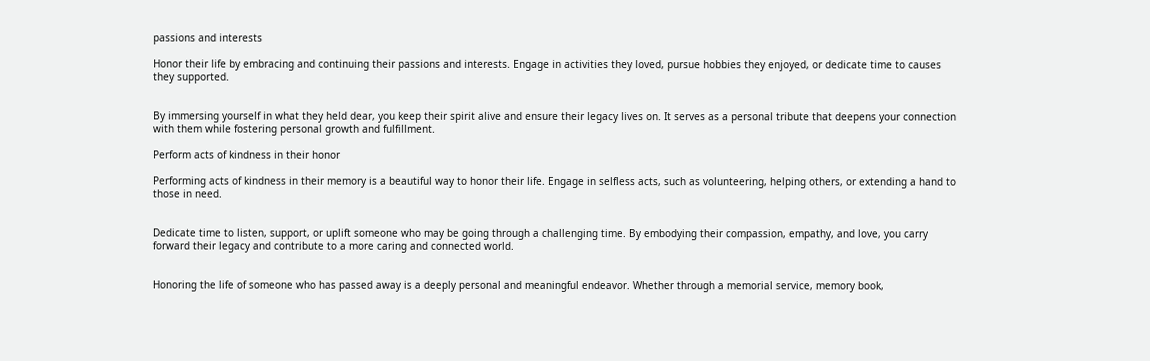passions and interests

Honor their life by embracing and continuing their passions and interests. Engage in activities they loved, pursue hobbies they enjoyed, or dedicate time to causes they supported.


By immersing yourself in what they held dear, you keep their spirit alive and ensure their legacy lives on. It serves as a personal tribute that deepens your connection with them while fostering personal growth and fulfillment.

Perform acts of kindness in their honor

Performing acts of kindness in their memory is a beautiful way to honor their life. Engage in selfless acts, such as volunteering, helping others, or extending a hand to those in need.


Dedicate time to listen, support, or uplift someone who may be going through a challenging time. By embodying their compassion, empathy, and love, you carry forward their legacy and contribute to a more caring and connected world.


Honoring the life of someone who has passed away is a deeply personal and meaningful endeavor. Whether through a memorial service, memory book,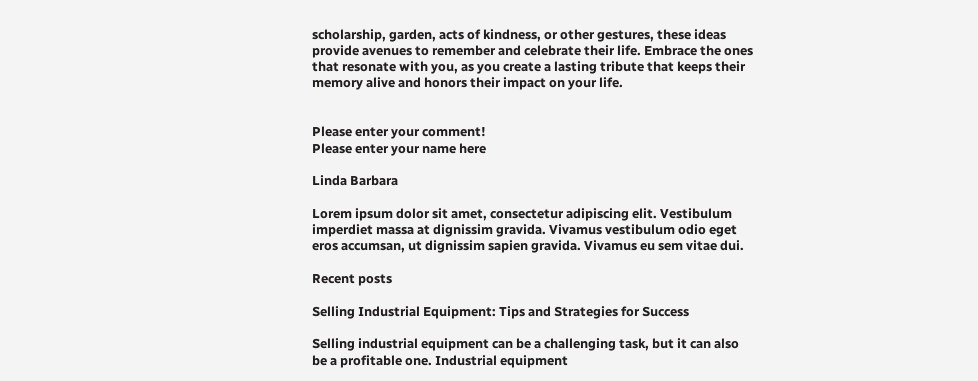scholarship, garden, acts of kindness, or other gestures, these ideas provide avenues to remember and celebrate their life. Embrace the ones that resonate with you, as you create a lasting tribute that keeps their memory alive and honors their impact on your life.


Please enter your comment!
Please enter your name here

Linda Barbara

Lorem ipsum dolor sit amet, consectetur adipiscing elit. Vestibulum imperdiet massa at dignissim gravida. Vivamus vestibulum odio eget eros accumsan, ut dignissim sapien gravida. Vivamus eu sem vitae dui.

Recent posts

Selling Industrial Equipment: Tips and Strategies for Success

Selling industrial equipment can be a challenging task, but it can also be a profitable one. Industrial equipment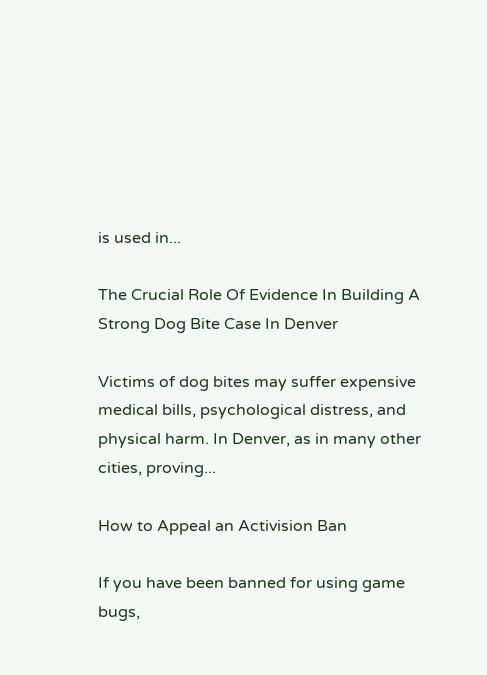is used in...

The Crucial Role Of Evidence In Building A Strong Dog Bite Case In Denver

Victims of dog bites may suffer expensive medical bills, psychological distress, and physical harm. In Denver, as in many other cities, proving...

How to Appeal an Activision Ban

If you have been banned for using game bugs,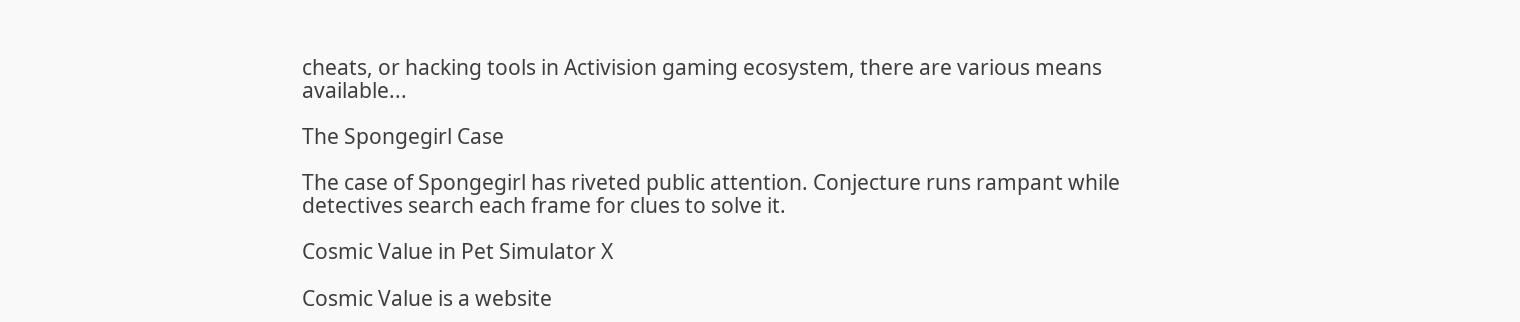cheats, or hacking tools in Activision gaming ecosystem, there are various means available...

The Spongegirl Case

The case of Spongegirl has riveted public attention. Conjecture runs rampant while detectives search each frame for clues to solve it.

Cosmic Value in Pet Simulator X

Cosmic Value is a website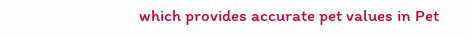which provides accurate pet values in Pet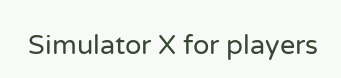Simulator X for players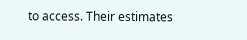to access. Their estimates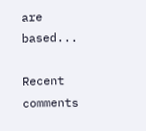are based...

Recent comments